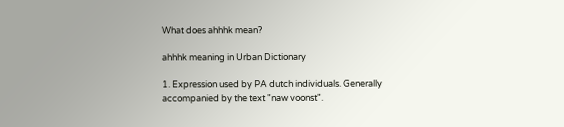What does ahhhk mean?

ahhhk meaning in Urban Dictionary

1. Expression used by PA dutch individuals. Generally accompanied by the text "naw voonst".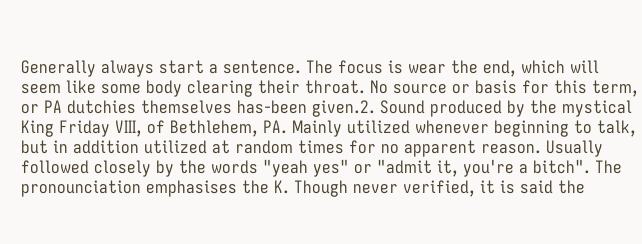Generally always start a sentence. The focus is wear the end, which will seem like some body clearing their throat. No source or basis for this term, or PA dutchies themselves has-been given.2. Sound produced by the mystical King Friday VIII, of Bethlehem, PA. Mainly utilized whenever beginning to talk, but in addition utilized at random times for no apparent reason. Usually followed closely by the words "yeah yes" or "admit it, you're a bitch". The pronounciation emphasises the K. Though never verified, it is said the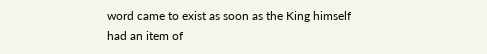word came to exist as soon as the King himself had an item of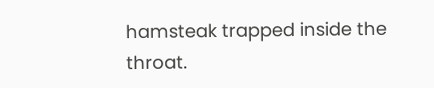hamsteak trapped inside the throat.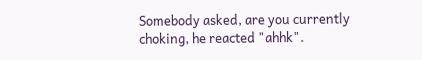Somebody asked, are you currently choking, he reacted "ahhk".